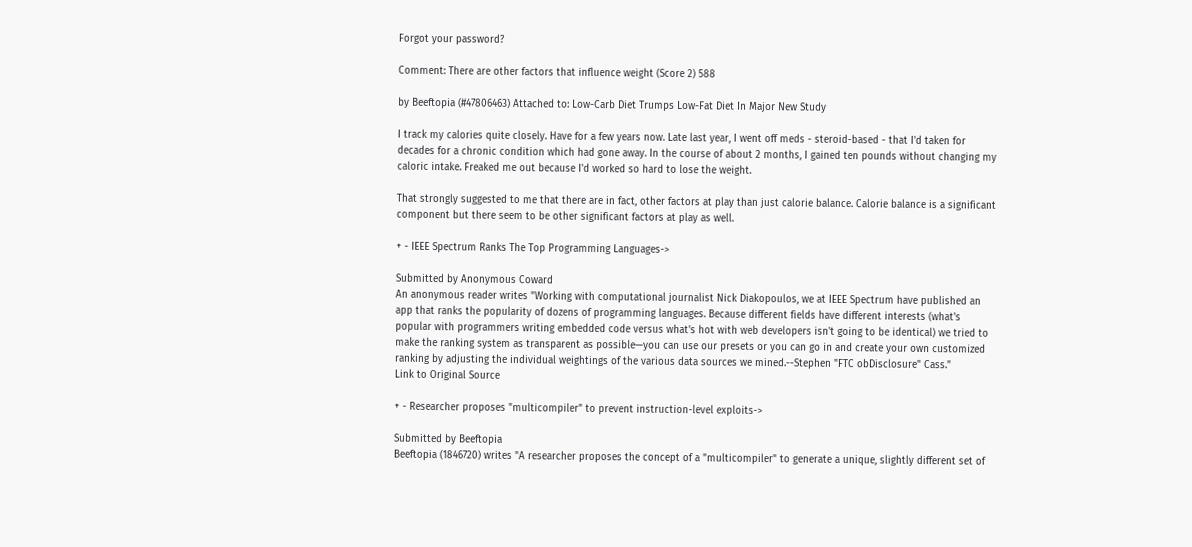Forgot your password?

Comment: There are other factors that influence weight (Score 2) 588

by Beeftopia (#47806463) Attached to: Low-Carb Diet Trumps Low-Fat Diet In Major New Study

I track my calories quite closely. Have for a few years now. Late last year, I went off meds - steroid-based - that I'd taken for decades for a chronic condition which had gone away. In the course of about 2 months, I gained ten pounds without changing my caloric intake. Freaked me out because I'd worked so hard to lose the weight.

That strongly suggested to me that there are in fact, other factors at play than just calorie balance. Calorie balance is a significant component but there seem to be other significant factors at play as well.

+ - IEEE Spectrum Ranks The Top Programming Languages->

Submitted by Anonymous Coward
An anonymous reader writes "Working with computational journalist Nick Diakopoulos, we at IEEE Spectrum have published an app that ranks the popularity of dozens of programming languages. Because different fields have different interests (what's popular with programmers writing embedded code versus what's hot with web developers isn't going to be identical) we tried to make the ranking system as transparent as possible—you can use our presets or you can go in and create your own customized ranking by adjusting the individual weightings of the various data sources we mined.--Stephen "FTC obDisclosure" Cass."
Link to Original Source

+ - Researcher proposes "multicompiler" to prevent instruction-level exploits->

Submitted by Beeftopia
Beeftopia (1846720) writes "A researcher proposes the concept of a "multicompiler" to generate a unique, slightly different set of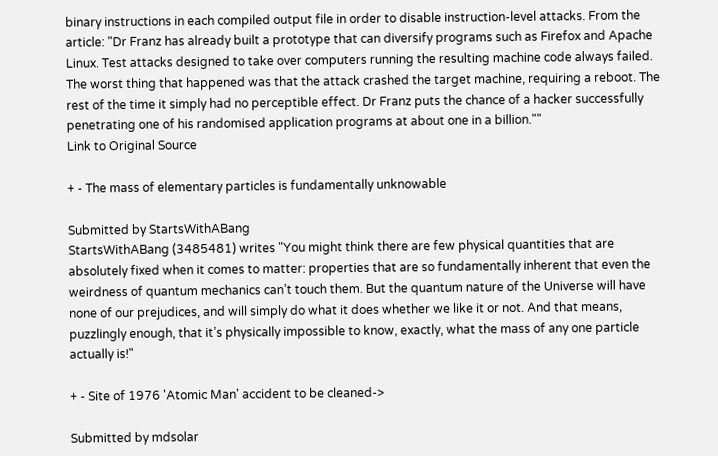binary instructions in each compiled output file in order to disable instruction-level attacks. From the article: "Dr Franz has already built a prototype that can diversify programs such as Firefox and Apache Linux. Test attacks designed to take over computers running the resulting machine code always failed. The worst thing that happened was that the attack crashed the target machine, requiring a reboot. The rest of the time it simply had no perceptible effect. Dr Franz puts the chance of a hacker successfully penetrating one of his randomised application programs at about one in a billion.""
Link to Original Source

+ - The mass of elementary particles is fundamentally unknowable

Submitted by StartsWithABang
StartsWithABang (3485481) writes "You might think there are few physical quantities that are absolutely fixed when it comes to matter: properties that are so fundamentally inherent that even the weirdness of quantum mechanics can’t touch them. But the quantum nature of the Universe will have none of our prejudices, and will simply do what it does whether we like it or not. And that means, puzzlingly enough, that it’s physically impossible to know, exactly, what the mass of any one particle actually is!"

+ - Site of 1976 'Atomic Man' accident to be cleaned->

Submitted by mdsolar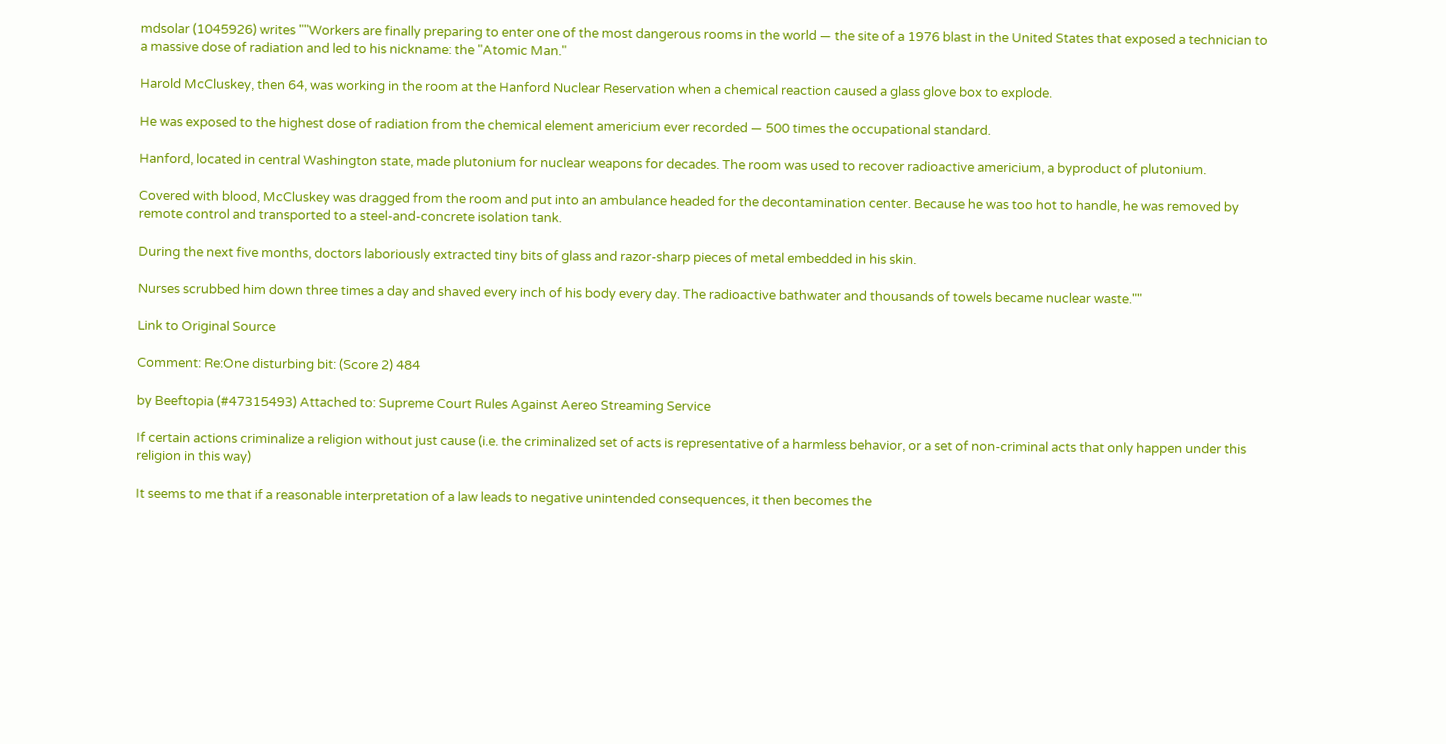mdsolar (1045926) writes ""Workers are finally preparing to enter one of the most dangerous rooms in the world — the site of a 1976 blast in the United States that exposed a technician to a massive dose of radiation and led to his nickname: the "Atomic Man."

Harold McCluskey, then 64, was working in the room at the Hanford Nuclear Reservation when a chemical reaction caused a glass glove box to explode.

He was exposed to the highest dose of radiation from the chemical element americium ever recorded — 500 times the occupational standard.

Hanford, located in central Washington state, made plutonium for nuclear weapons for decades. The room was used to recover radioactive americium, a byproduct of plutonium.

Covered with blood, McCluskey was dragged from the room and put into an ambulance headed for the decontamination center. Because he was too hot to handle, he was removed by remote control and transported to a steel-and-concrete isolation tank.

During the next five months, doctors laboriously extracted tiny bits of glass and razor-sharp pieces of metal embedded in his skin.

Nurses scrubbed him down three times a day and shaved every inch of his body every day. The radioactive bathwater and thousands of towels became nuclear waste.""

Link to Original Source

Comment: Re:One disturbing bit: (Score 2) 484

by Beeftopia (#47315493) Attached to: Supreme Court Rules Against Aereo Streaming Service

If certain actions criminalize a religion without just cause (i.e. the criminalized set of acts is representative of a harmless behavior, or a set of non-criminal acts that only happen under this religion in this way)

It seems to me that if a reasonable interpretation of a law leads to negative unintended consequences, it then becomes the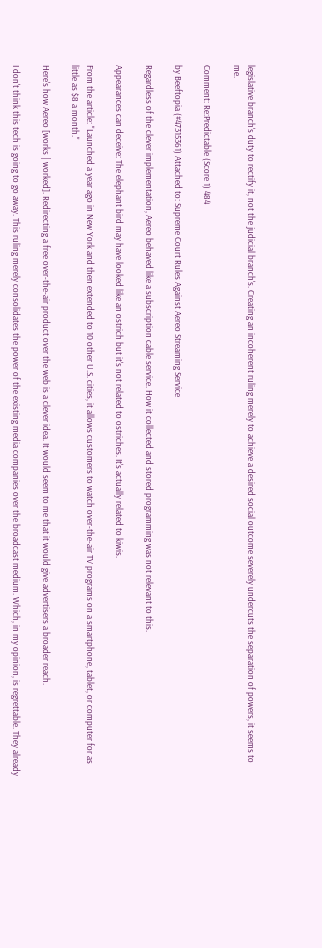legislative branch's duty to rectify it, not the judicial branch's. Creating an incoherent ruling merely to achieve a desired social outcome severely undercuts the separation of powers, it seems to me.

Comment: Re:Predictable (Score 1) 484

by Beeftopia (#47315361) Attached to: Supreme Court Rules Against Aereo Streaming Service

Regardless of the clever implementation, Aereo behaved like a subscription cable service. How it collected and stored programming was not relevant to this.

Appearances can deceive: The elephant bird may have looked like an ostrich but it's not related to ostriches. It's actually related to kiwis.

From the article: "Launched a year ago in New York and then extended to 10 other U.S. cities, it allows customers to watch over-the-air TV programs on a smartphone, tablet, or computer for as little as $8 a month."

Here's how Aereo [works | worked]. Redirecting a free over-the-air product over the web is a clever idea. It would seem to me that it would give advertisers a broader reach.

I don't think this tech is going to go away. This ruling merely consolidates the power of the existing media companies over the broadcast medium. Which, in my opinion, is regrettable. They already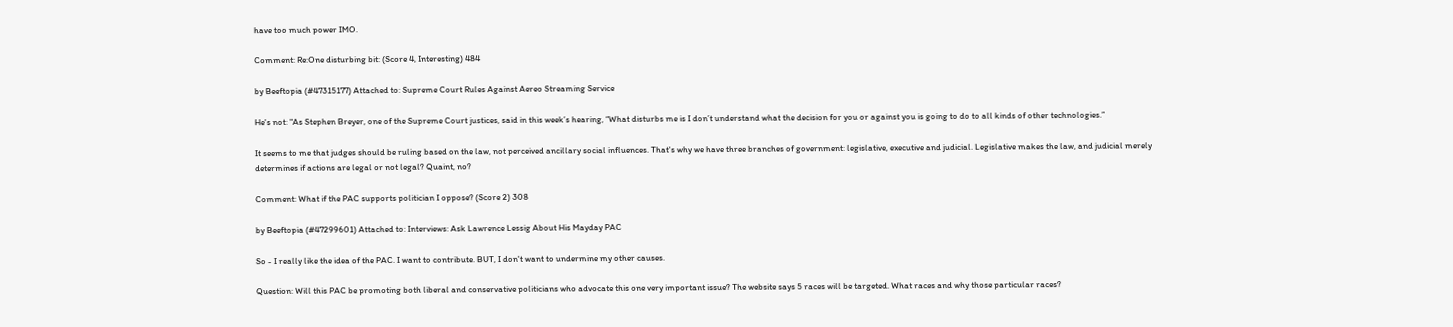have too much power IMO.

Comment: Re:One disturbing bit: (Score 4, Interesting) 484

by Beeftopia (#47315177) Attached to: Supreme Court Rules Against Aereo Streaming Service

He's not: "As Stephen Breyer, one of the Supreme Court justices, said in this week’s hearing, “What disturbs me is I don’t understand what the decision for you or against you is going to do to all kinds of other technologies.”

It seems to me that judges should be ruling based on the law, not perceived ancillary social influences. That's why we have three branches of government: legislative, executive and judicial. Legislative makes the law, and judicial merely determines if actions are legal or not legal? Quaint, no?

Comment: What if the PAC supports politician I oppose? (Score 2) 308

by Beeftopia (#47299601) Attached to: Interviews: Ask Lawrence Lessig About His Mayday PAC

So - I really like the idea of the PAC. I want to contribute. BUT, I don't want to undermine my other causes.

Question: Will this PAC be promoting both liberal and conservative politicians who advocate this one very important issue? The website says 5 races will be targeted. What races and why those particular races?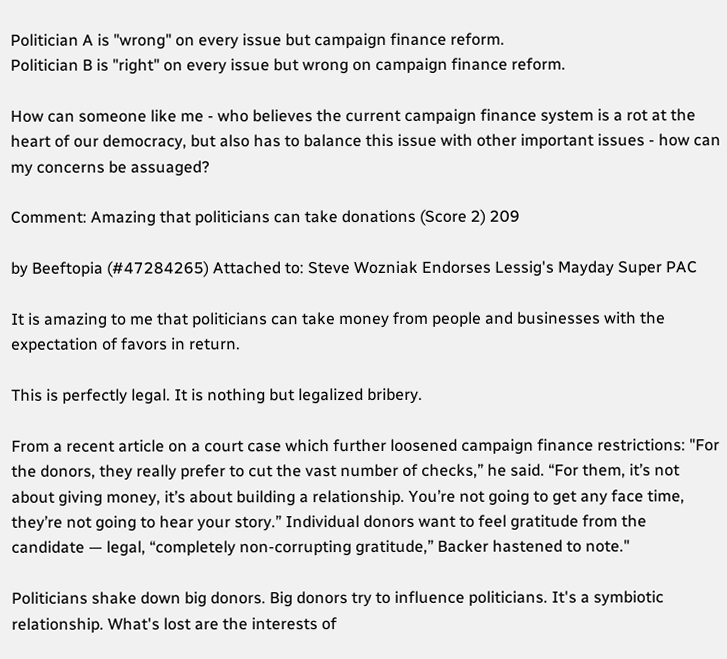Politician A is "wrong" on every issue but campaign finance reform.
Politician B is "right" on every issue but wrong on campaign finance reform.

How can someone like me - who believes the current campaign finance system is a rot at the heart of our democracy, but also has to balance this issue with other important issues - how can my concerns be assuaged?

Comment: Amazing that politicians can take donations (Score 2) 209

by Beeftopia (#47284265) Attached to: Steve Wozniak Endorses Lessig's Mayday Super PAC

It is amazing to me that politicians can take money from people and businesses with the expectation of favors in return.

This is perfectly legal. It is nothing but legalized bribery.

From a recent article on a court case which further loosened campaign finance restrictions: "For the donors, they really prefer to cut the vast number of checks,” he said. “For them, it’s not about giving money, it’s about building a relationship. You’re not going to get any face time, they’re not going to hear your story.” Individual donors want to feel gratitude from the candidate — legal, “completely non-corrupting gratitude,” Backer hastened to note."

Politicians shake down big donors. Big donors try to influence politicians. It's a symbiotic relationship. What's lost are the interests of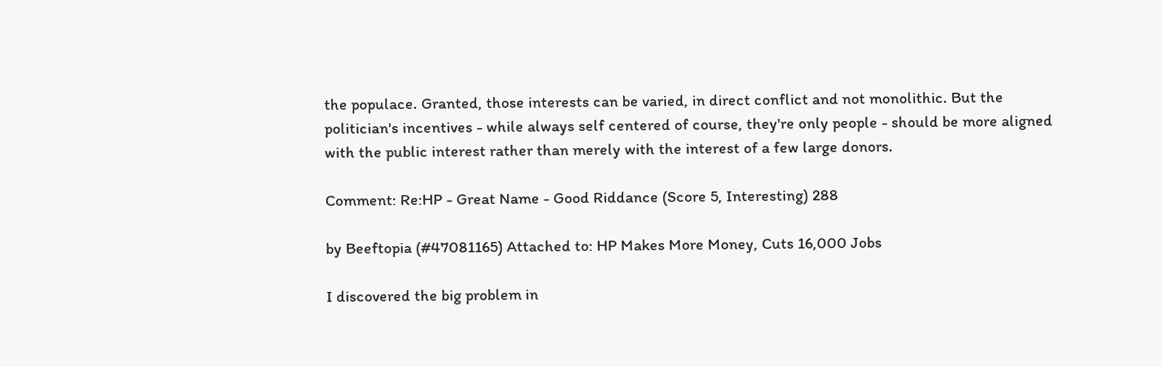the populace. Granted, those interests can be varied, in direct conflict and not monolithic. But the politician's incentives - while always self centered of course, they're only people - should be more aligned with the public interest rather than merely with the interest of a few large donors.

Comment: Re:HP - Great Name - Good Riddance (Score 5, Interesting) 288

by Beeftopia (#47081165) Attached to: HP Makes More Money, Cuts 16,000 Jobs

I discovered the big problem in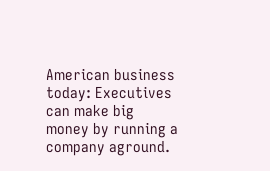American business today: Executives can make big money by running a company aground.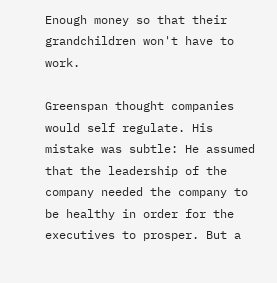Enough money so that their grandchildren won't have to work.

Greenspan thought companies would self regulate. His mistake was subtle: He assumed that the leadership of the company needed the company to be healthy in order for the executives to prosper. But a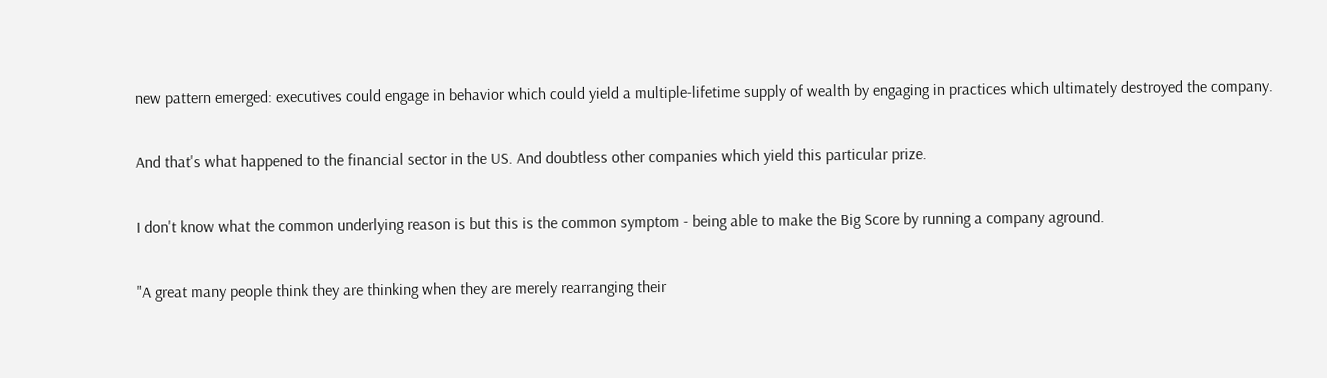new pattern emerged: executives could engage in behavior which could yield a multiple-lifetime supply of wealth by engaging in practices which ultimately destroyed the company.

And that's what happened to the financial sector in the US. And doubtless other companies which yield this particular prize.

I don't know what the common underlying reason is but this is the common symptom - being able to make the Big Score by running a company aground.

"A great many people think they are thinking when they are merely rearranging their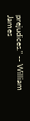prejudices." -- William James